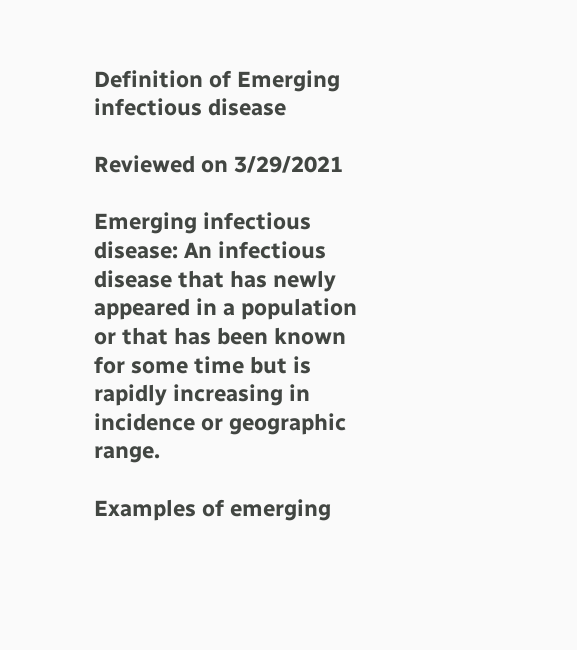Definition of Emerging infectious disease

Reviewed on 3/29/2021

Emerging infectious disease: An infectious disease that has newly appeared in a population or that has been known for some time but is rapidly increasing in incidence or geographic range.

Examples of emerging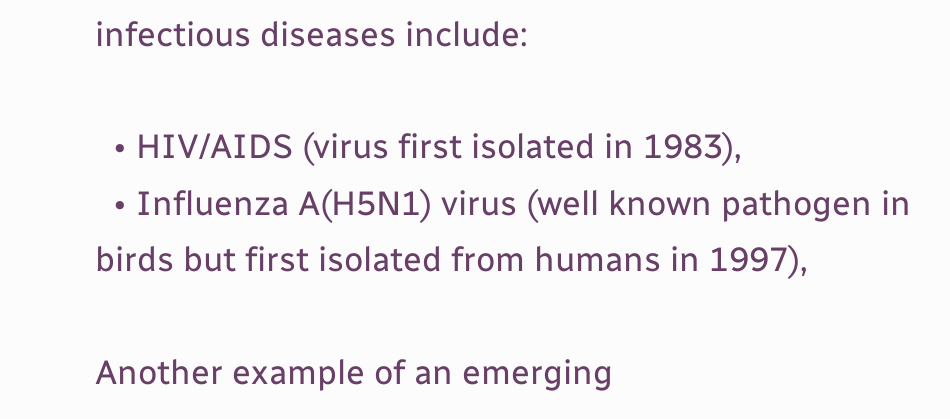infectious diseases include:

  • HIV/AIDS (virus first isolated in 1983),
  • Influenza A(H5N1) virus (well known pathogen in birds but first isolated from humans in 1997),

Another example of an emerging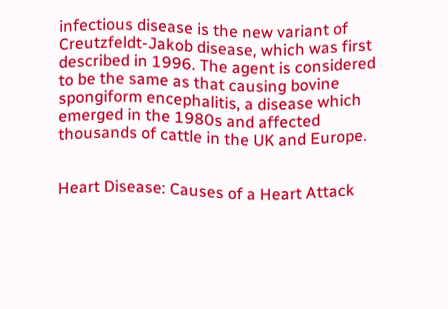infectious disease is the new variant of Creutzfeldt-Jakob disease, which was first described in 1996. The agent is considered to be the same as that causing bovine spongiform encephalitis, a disease which emerged in the 1980s and affected thousands of cattle in the UK and Europe.


Heart Disease: Causes of a Heart Attack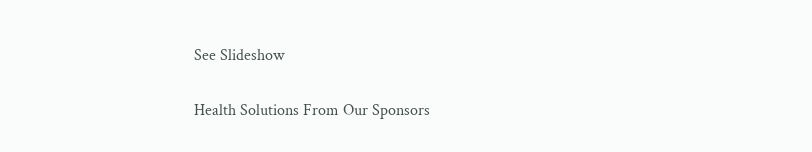See Slideshow

Health Solutions From Our Sponsors